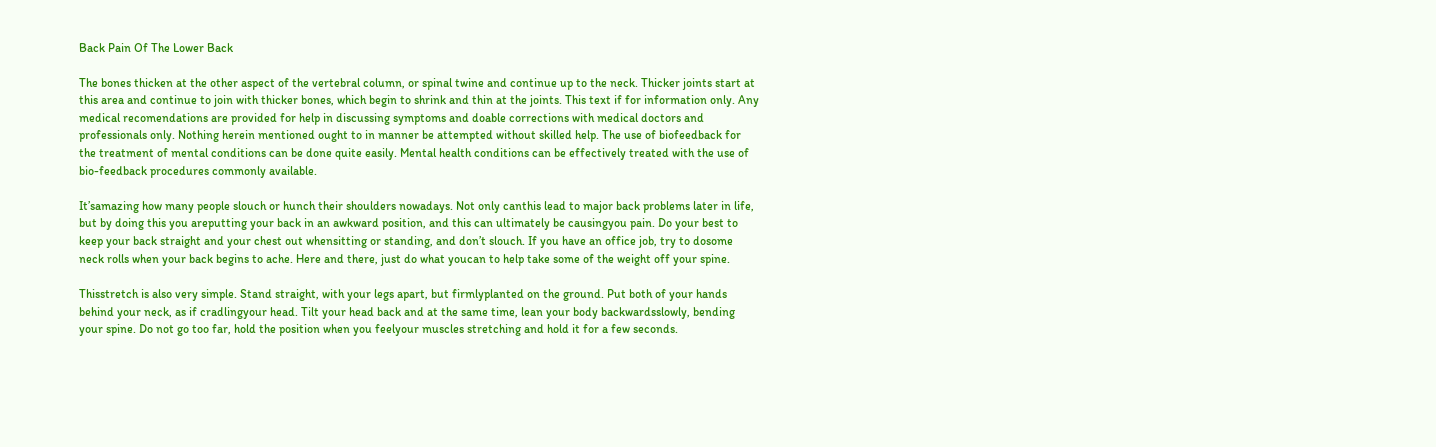Back Pain Of The Lower Back

The bones thicken at the other aspect of the vertebral column, or spinal twine and continue up to the neck. Thicker joints start at this area and continue to join with thicker bones, which begin to shrink and thin at the joints. This text if for information only. Any medical recomendations are provided for help in discussing symptoms and doable corrections with medical doctors and professionals only. Nothing herein mentioned ought to in manner be attempted without skilled help. The use of biofeedback for the treatment of mental conditions can be done quite easily. Mental health conditions can be effectively treated with the use of bio-feedback procedures commonly available.

It’samazing how many people slouch or hunch their shoulders nowadays. Not only canthis lead to major back problems later in life, but by doing this you areputting your back in an awkward position, and this can ultimately be causingyou pain. Do your best to keep your back straight and your chest out whensitting or standing, and don’t slouch. If you have an office job, try to dosome neck rolls when your back begins to ache. Here and there, just do what youcan to help take some of the weight off your spine.

Thisstretch is also very simple. Stand straight, with your legs apart, but firmlyplanted on the ground. Put both of your hands behind your neck, as if cradlingyour head. Tilt your head back and at the same time, lean your body backwardsslowly, bending your spine. Do not go too far, hold the position when you feelyour muscles stretching and hold it for a few seconds.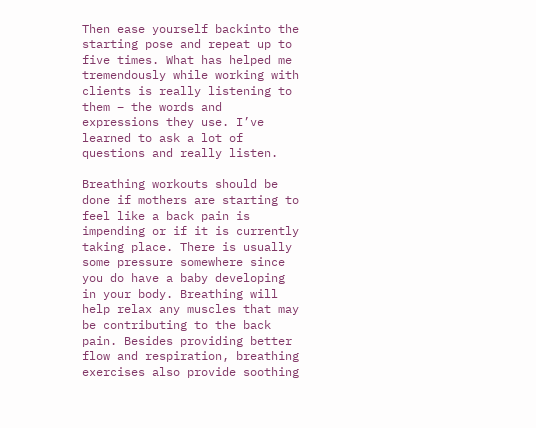Then ease yourself backinto the starting pose and repeat up to five times. What has helped me tremendously while working with clients is really listening to them – the words and expressions they use. I’ve learned to ask a lot of questions and really listen.

Breathing workouts should be done if mothers are starting to feel like a back pain is impending or if it is currently taking place. There is usually some pressure somewhere since you do have a baby developing in your body. Breathing will help relax any muscles that may be contributing to the back pain. Besides providing better flow and respiration, breathing exercises also provide soothing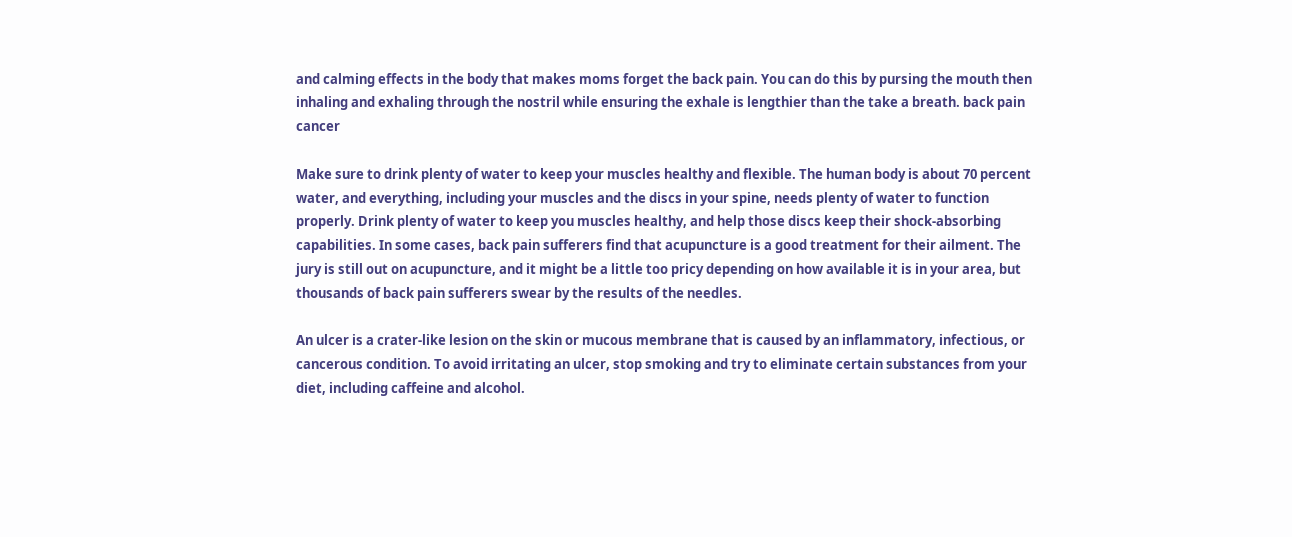and calming effects in the body that makes moms forget the back pain. You can do this by pursing the mouth then inhaling and exhaling through the nostril while ensuring the exhale is lengthier than the take a breath. back pain cancer

Make sure to drink plenty of water to keep your muscles healthy and flexible. The human body is about 70 percent water, and everything, including your muscles and the discs in your spine, needs plenty of water to function properly. Drink plenty of water to keep you muscles healthy, and help those discs keep their shock-absorbing capabilities. In some cases, back pain sufferers find that acupuncture is a good treatment for their ailment. The jury is still out on acupuncture, and it might be a little too pricy depending on how available it is in your area, but thousands of back pain sufferers swear by the results of the needles.

An ulcer is a crater-like lesion on the skin or mucous membrane that is caused by an inflammatory, infectious, or cancerous condition. To avoid irritating an ulcer, stop smoking and try to eliminate certain substances from your diet, including caffeine and alcohol.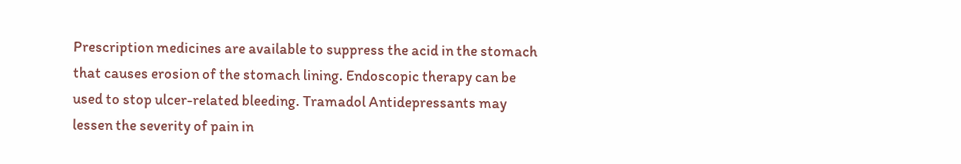Prescription medicines are available to suppress the acid in the stomach that causes erosion of the stomach lining. Endoscopic therapy can be used to stop ulcer-related bleeding. Tramadol Antidepressants may lessen the severity of pain in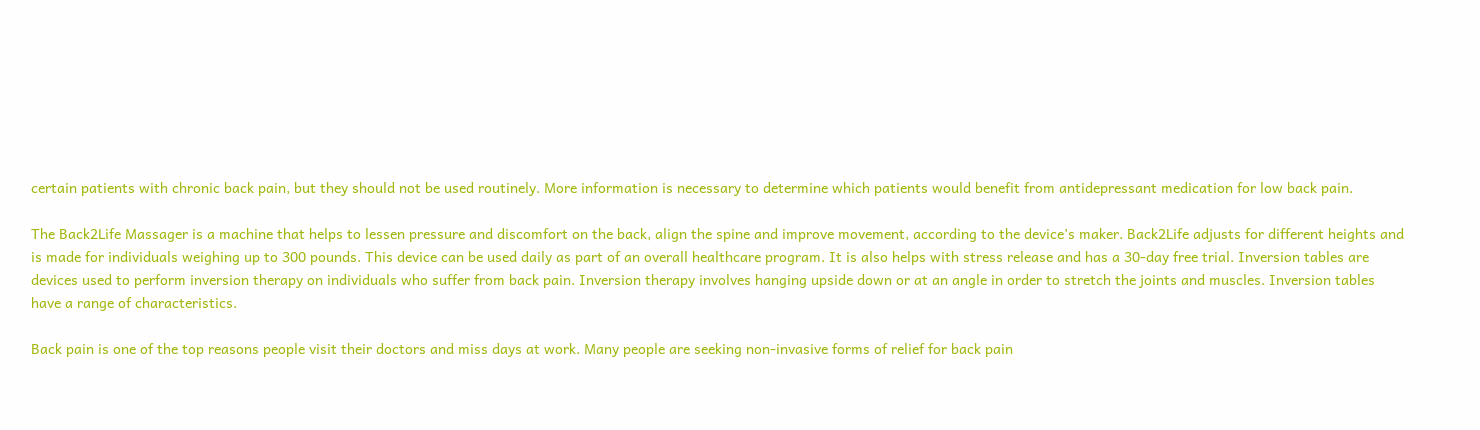certain patients with chronic back pain, but they should not be used routinely. More information is necessary to determine which patients would benefit from antidepressant medication for low back pain.

The Back2Life Massager is a machine that helps to lessen pressure and discomfort on the back, align the spine and improve movement, according to the device’s maker. Back2Life adjusts for different heights and is made for individuals weighing up to 300 pounds. This device can be used daily as part of an overall healthcare program. It is also helps with stress release and has a 30-day free trial. Inversion tables are devices used to perform inversion therapy on individuals who suffer from back pain. Inversion therapy involves hanging upside down or at an angle in order to stretch the joints and muscles. Inversion tables have a range of characteristics.

Back pain is one of the top reasons people visit their doctors and miss days at work. Many people are seeking non-invasive forms of relief for back pain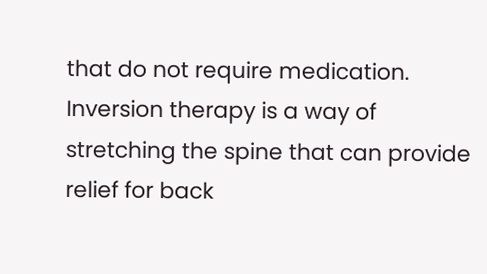that do not require medication. Inversion therapy is a way of stretching the spine that can provide relief for back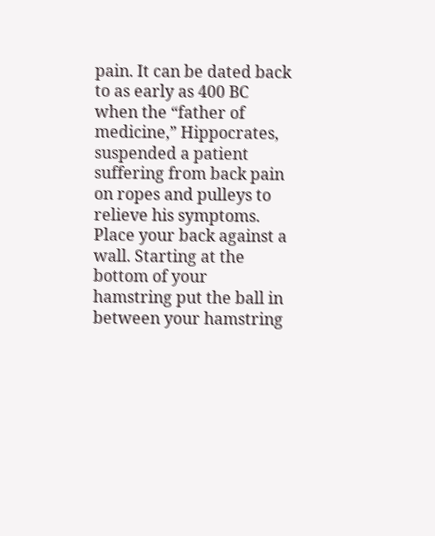pain. It can be dated back to as early as 400 BC when the “father of medicine,” Hippocrates, suspended a patient suffering from back pain on ropes and pulleys to relieve his symptoms. Place your back against a wall. Starting at the bottom of your hamstring put the ball in between your hamstring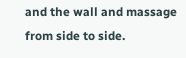and the wall and massage from side to side.